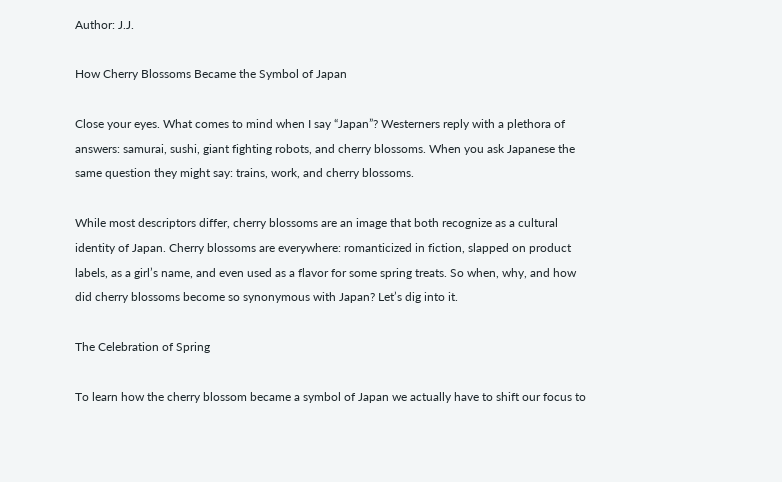Author: J.J.

How Cherry Blossoms Became the Symbol of Japan

Close your eyes. What comes to mind when I say “Japan”? Westerners reply with a plethora of answers: samurai, sushi, giant fighting robots, and cherry blossoms. When you ask Japanese the same question they might say: trains, work, and cherry blossoms.

While most descriptors differ, cherry blossoms are an image that both recognize as a cultural identity of Japan. Cherry blossoms are everywhere: romanticized in fiction, slapped on product labels, as a girl’s name, and even used as a flavor for some spring treats. So when, why, and how did cherry blossoms become so synonymous with Japan? Let’s dig into it.

The Celebration of Spring

To learn how the cherry blossom became a symbol of Japan we actually have to shift our focus to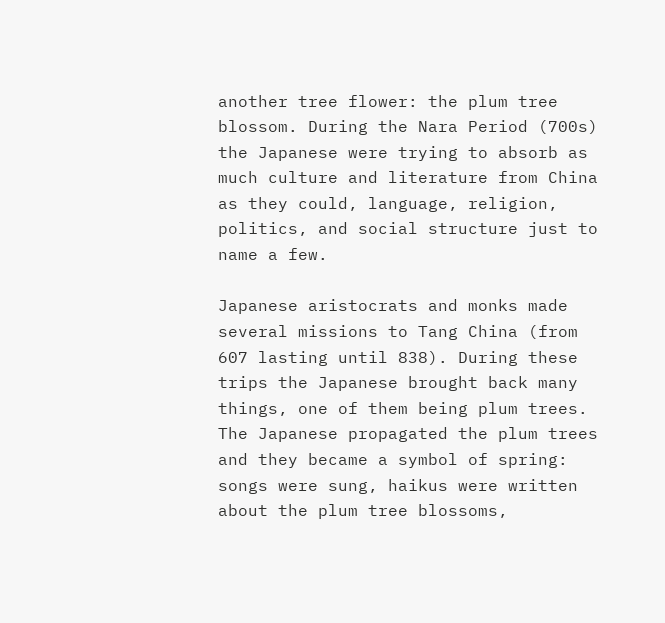another tree flower: the plum tree blossom. During the Nara Period (700s) the Japanese were trying to absorb as much culture and literature from China as they could, language, religion, politics, and social structure just to name a few.

Japanese aristocrats and monks made several missions to Tang China (from 607 lasting until 838). During these trips the Japanese brought back many things, one of them being plum trees. The Japanese propagated the plum trees and they became a symbol of spring: songs were sung, haikus were written about the plum tree blossoms,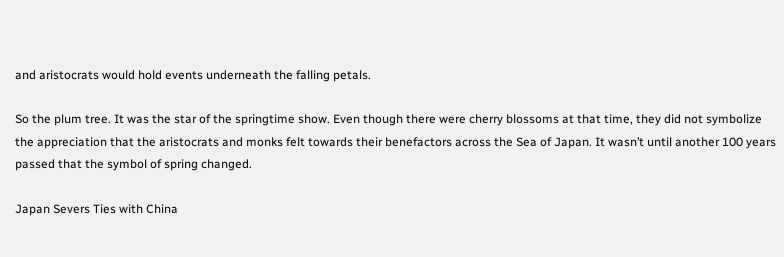and aristocrats would hold events underneath the falling petals.

So the plum tree. It was the star of the springtime show. Even though there were cherry blossoms at that time, they did not symbolize the appreciation that the aristocrats and monks felt towards their benefactors across the Sea of Japan. It wasn’t until another 100 years passed that the symbol of spring changed.

Japan Severs Ties with China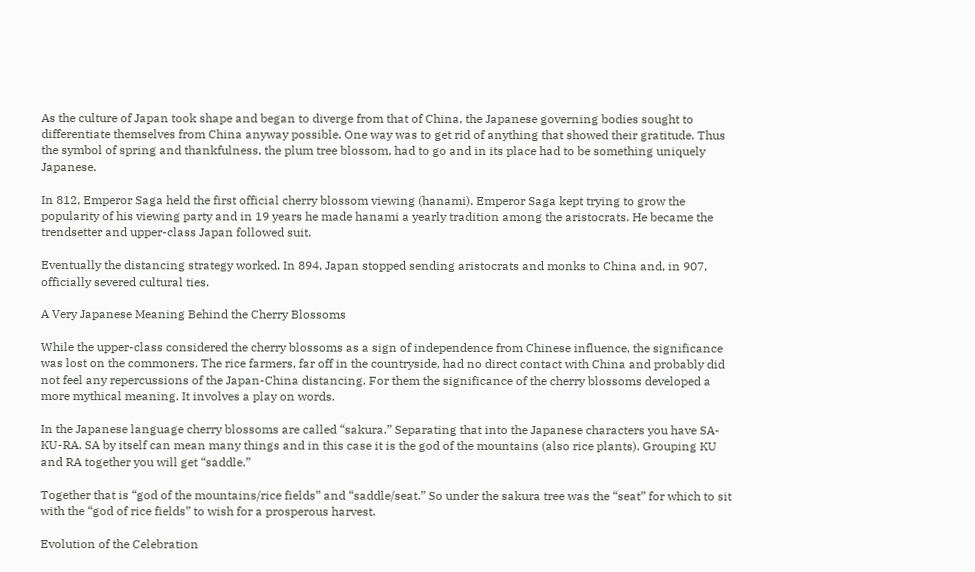As the culture of Japan took shape and began to diverge from that of China, the Japanese governing bodies sought to differentiate themselves from China anyway possible. One way was to get rid of anything that showed their gratitude. Thus the symbol of spring and thankfulness, the plum tree blossom, had to go and in its place had to be something uniquely Japanese.

In 812, Emperor Saga held the first official cherry blossom viewing (hanami). Emperor Saga kept trying to grow the popularity of his viewing party and in 19 years he made hanami a yearly tradition among the aristocrats. He became the trendsetter and upper-class Japan followed suit.

Eventually the distancing strategy worked. In 894, Japan stopped sending aristocrats and monks to China and, in 907, officially severed cultural ties.

A Very Japanese Meaning Behind the Cherry Blossoms

While the upper-class considered the cherry blossoms as a sign of independence from Chinese influence, the significance was lost on the commoners. The rice farmers, far off in the countryside, had no direct contact with China and probably did not feel any repercussions of the Japan-China distancing. For them the significance of the cherry blossoms developed a more mythical meaning. It involves a play on words.

In the Japanese language cherry blossoms are called “sakura.” Separating that into the Japanese characters you have SA-KU-RA. SA by itself can mean many things and in this case it is the god of the mountains (also rice plants). Grouping KU and RA together you will get “saddle.”

Together that is “god of the mountains/rice fields” and “saddle/seat.” So under the sakura tree was the “seat” for which to sit with the “god of rice fields” to wish for a prosperous harvest.

Evolution of the Celebration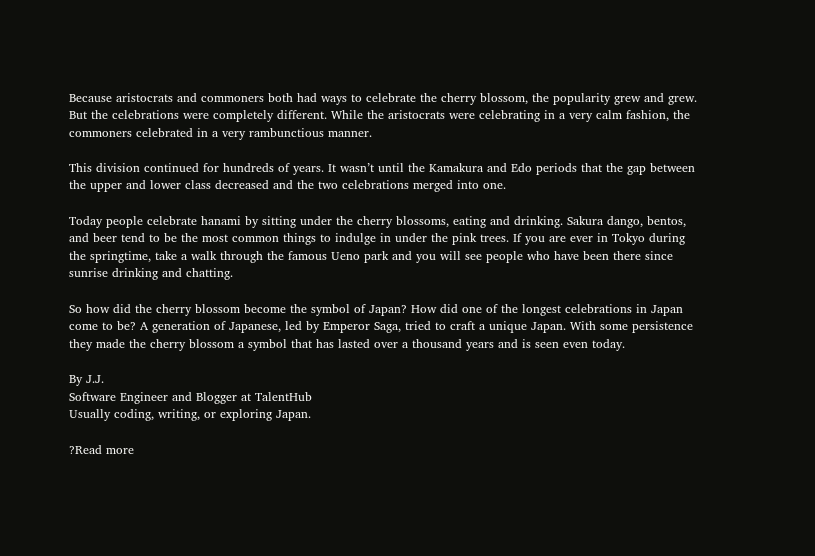Because aristocrats and commoners both had ways to celebrate the cherry blossom, the popularity grew and grew. But the celebrations were completely different. While the aristocrats were celebrating in a very calm fashion, the commoners celebrated in a very rambunctious manner.

This division continued for hundreds of years. It wasn’t until the Kamakura and Edo periods that the gap between the upper and lower class decreased and the two celebrations merged into one.

Today people celebrate hanami by sitting under the cherry blossoms, eating and drinking. Sakura dango, bentos, and beer tend to be the most common things to indulge in under the pink trees. If you are ever in Tokyo during the springtime, take a walk through the famous Ueno park and you will see people who have been there since sunrise drinking and chatting.

So how did the cherry blossom become the symbol of Japan? How did one of the longest celebrations in Japan come to be? A generation of Japanese, led by Emperor Saga, tried to craft a unique Japan. With some persistence they made the cherry blossom a symbol that has lasted over a thousand years and is seen even today.

By J.J.
Software Engineer and Blogger at TalentHub
Usually coding, writing, or exploring Japan.

?Read more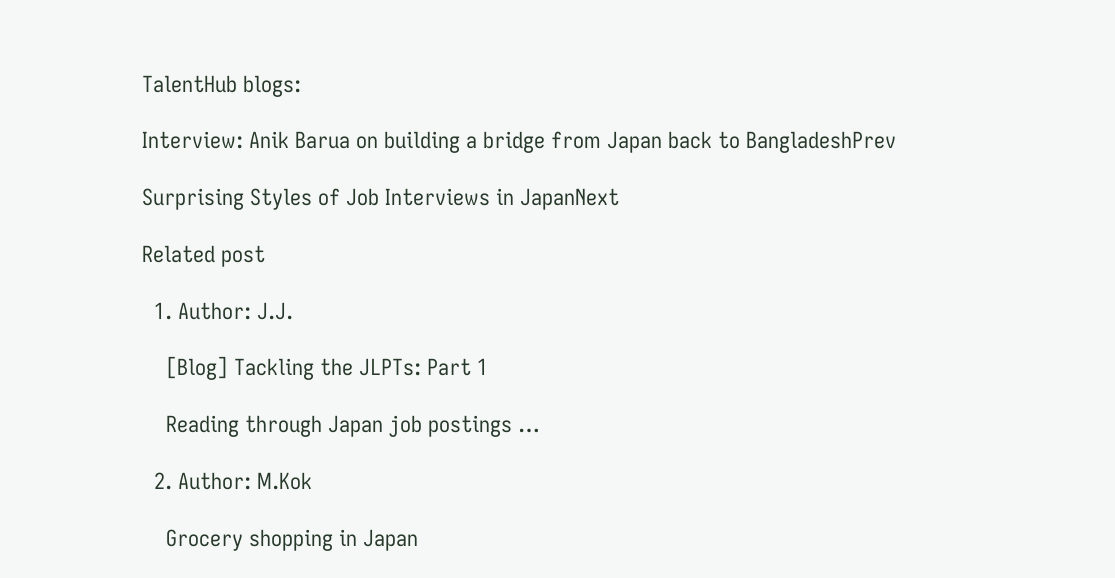TalentHub blogs:

Interview: Anik Barua on building a bridge from Japan back to BangladeshPrev

Surprising Styles of Job Interviews in JapanNext

Related post

  1. Author: J.J.

    [Blog] Tackling the JLPTs: Part 1

    Reading through Japan job postings …

  2. Author: M.Kok

    Grocery shopping in Japan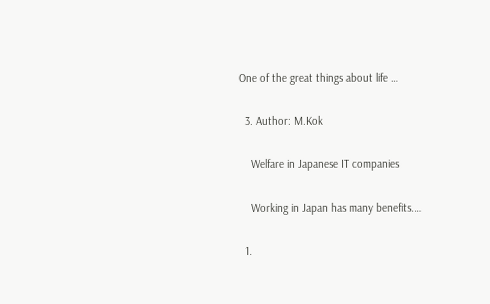One of the great things about life …

  3. Author: M.Kok

    Welfare in Japanese IT companies

    Working in Japan has many benefits.…

  1.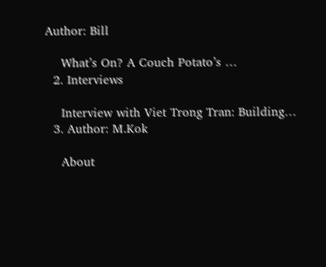Author: Bill

    What’s On? A Couch Potato’s …
  2. Interviews

    Interview with Viet Trong Tran: Building…
  3. Author: M.Kok

    About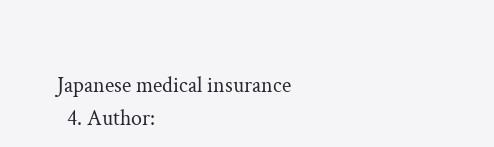Japanese medical insurance
  4. Author: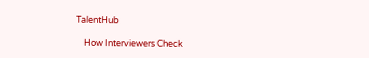TalentHub

    How Interviewers Check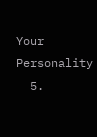Your Personality
  5.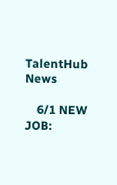TalentHub News

    6/1 NEW JOB: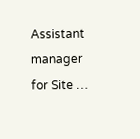Assistant manager for Site …